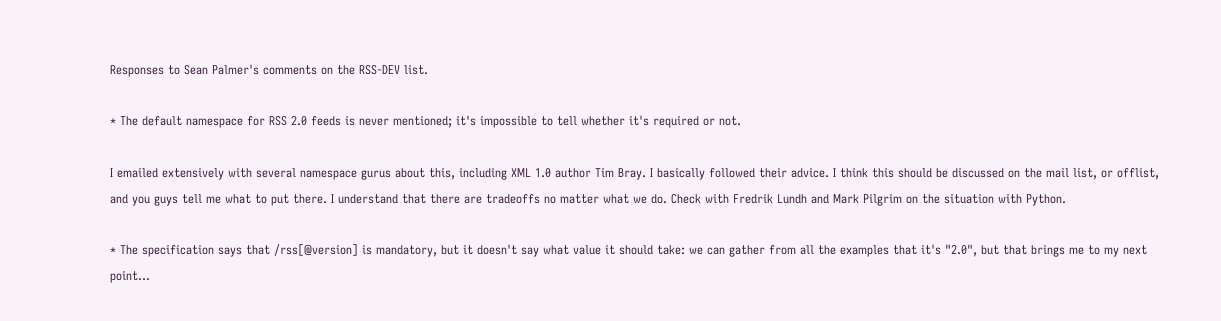Responses to Sean Palmer's comments on the RSS-DEV list.

* The default namespace for RSS 2.0 feeds is never mentioned; it's impossible to tell whether it's required or not.

I emailed extensively with several namespace gurus about this, including XML 1.0 author Tim Bray. I basically followed their advice. I think this should be discussed on the mail list, or offlist, and you guys tell me what to put there. I understand that there are tradeoffs no matter what we do. Check with Fredrik Lundh and Mark Pilgrim on the situation with Python.

* The specification says that /rss[@version] is mandatory, but it doesn't say what value it should take: we can gather from all the examples that it's "2.0", but that brings me to my next point...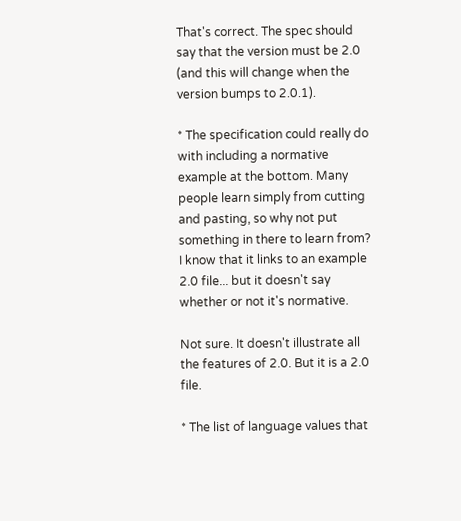That's correct. The spec should say that the version must be 2.0 (and this will change when the version bumps to 2.0.1).

* The specification could really do with including a normative example at the bottom. Many people learn simply from cutting and pasting, so why not put something in there to learn from? I know that it links to an example 2.0 file... but it doesn't say whether or not it's normative.

Not sure. It doesn't illustrate all the features of 2.0. But it is a 2.0 file.

* The list of language values that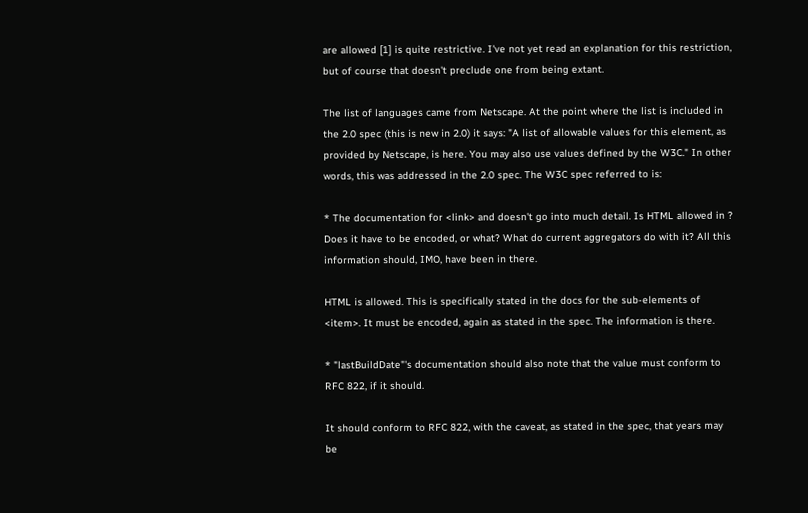are allowed [1] is quite restrictive. I've not yet read an explanation for this restriction, but of course that doesn't preclude one from being extant.

The list of languages came from Netscape. At the point where the list is included in the 2.0 spec (this is new in 2.0) it says: "A list of allowable values for this element, as provided by Netscape, is here. You may also use values defined by the W3C." In other words, this was addressed in the 2.0 spec. The W3C spec referred to is:

* The documentation for <link> and doesn't go into much detail. Is HTML allowed in ? Does it have to be encoded, or what? What do current aggregators do with it? All this information should, IMO, have been in there.

HTML is allowed. This is specifically stated in the docs for the sub-elements of <item>. It must be encoded, again as stated in the spec. The information is there.

* "lastBuildDate"'s documentation should also note that the value must conform to RFC 822, if it should.

It should conform to RFC 822, with the caveat, as stated in the spec, that years may be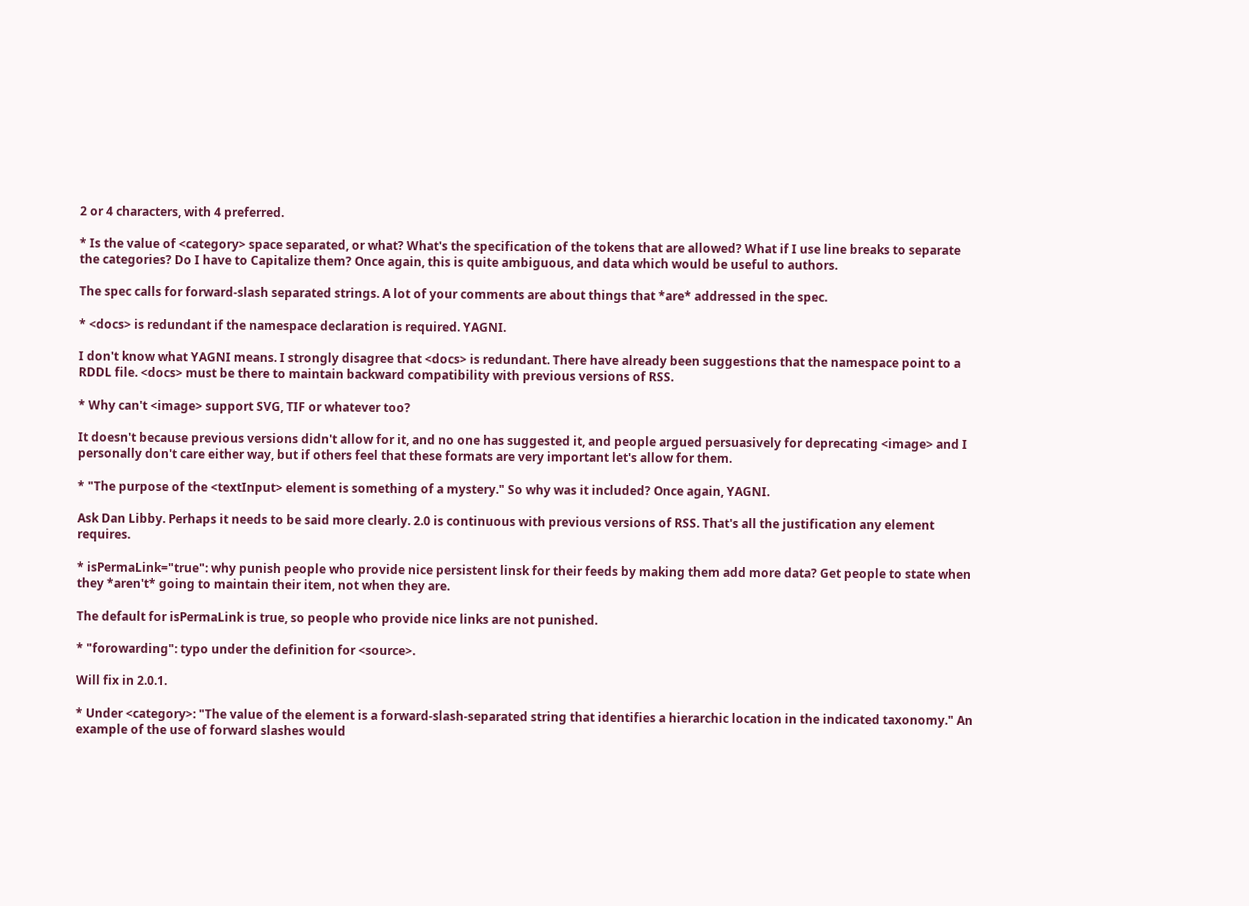2 or 4 characters, with 4 preferred.

* Is the value of <category> space separated, or what? What's the specification of the tokens that are allowed? What if I use line breaks to separate the categories? Do I have to Capitalize them? Once again, this is quite ambiguous, and data which would be useful to authors.

The spec calls for forward-slash separated strings. A lot of your comments are about things that *are* addressed in the spec.

* <docs> is redundant if the namespace declaration is required. YAGNI.

I don't know what YAGNI means. I strongly disagree that <docs> is redundant. There have already been suggestions that the namespace point to a RDDL file. <docs> must be there to maintain backward compatibility with previous versions of RSS.

* Why can't <image> support SVG, TIF or whatever too?

It doesn't because previous versions didn't allow for it, and no one has suggested it, and people argued persuasively for deprecating <image> and I personally don't care either way, but if others feel that these formats are very important let's allow for them.

* "The purpose of the <textInput> element is something of a mystery." So why was it included? Once again, YAGNI.

Ask Dan Libby. Perhaps it needs to be said more clearly. 2.0 is continuous with previous versions of RSS. That's all the justification any element requires.

* isPermaLink="true": why punish people who provide nice persistent linsk for their feeds by making them add more data? Get people to state when they *aren't* going to maintain their item, not when they are.

The default for isPermaLink is true, so people who provide nice links are not punished.

* "forowarding": typo under the definition for <source>.

Will fix in 2.0.1.

* Under <category>: "The value of the element is a forward-slash-separated string that identifies a hierarchic location in the indicated taxonomy." An example of the use of forward slashes would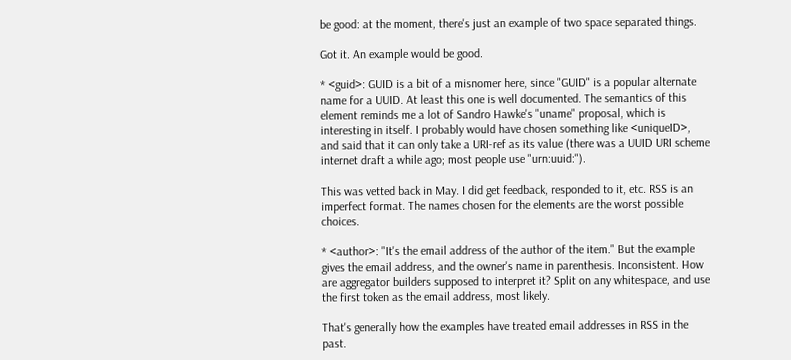be good: at the moment, there's just an example of two space separated things.

Got it. An example would be good.

* <guid>: GUID is a bit of a misnomer here, since "GUID" is a popular alternate name for a UUID. At least this one is well documented. The semantics of this element reminds me a lot of Sandro Hawke's "uname" proposal, which is interesting in itself. I probably would have chosen something like <uniqueID>, and said that it can only take a URI-ref as its value (there was a UUID URI scheme internet draft a while ago; most people use "urn:uuid:").

This was vetted back in May. I did get feedback, responded to it, etc. RSS is an imperfect format. The names chosen for the elements are the worst possible choices.

* <author>: "It's the email address of the author of the item." But the example gives the email address, and the owner's name in parenthesis. Inconsistent. How are aggregator builders supposed to interpret it? Split on any whitespace, and use the first token as the email address, most likely.

That's generally how the examples have treated email addresses in RSS in the past.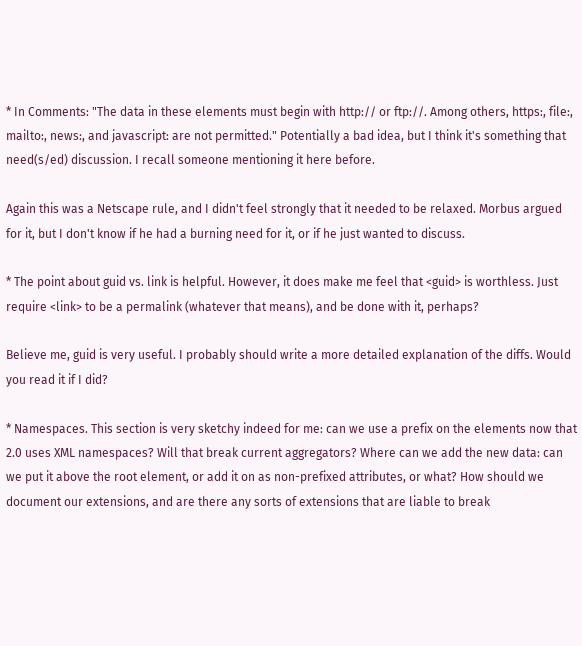* In Comments: "The data in these elements must begin with http:// or ftp://. Among others, https:, file:, mailto:, news:, and javascript: are not permitted." Potentially a bad idea, but I think it's something that need(s/ed) discussion. I recall someone mentioning it here before.

Again this was a Netscape rule, and I didn't feel strongly that it needed to be relaxed. Morbus argued for it, but I don't know if he had a burning need for it, or if he just wanted to discuss.

* The point about guid vs. link is helpful. However, it does make me feel that <guid> is worthless. Just require <link> to be a permalink (whatever that means), and be done with it, perhaps?

Believe me, guid is very useful. I probably should write a more detailed explanation of the diffs. Would you read it if I did?

* Namespaces. This section is very sketchy indeed for me: can we use a prefix on the elements now that 2.0 uses XML namespaces? Will that break current aggregators? Where can we add the new data: can we put it above the root element, or add it on as non-prefixed attributes, or what? How should we document our extensions, and are there any sorts of extensions that are liable to break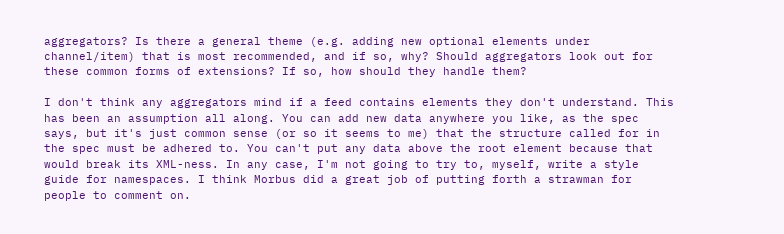aggregators? Is there a general theme (e.g. adding new optional elements under channel/item) that is most recommended, and if so, why? Should aggregators look out for these common forms of extensions? If so, how should they handle them?

I don't think any aggregators mind if a feed contains elements they don't understand. This has been an assumption all along. You can add new data anywhere you like, as the spec says, but it's just common sense (or so it seems to me) that the structure called for in the spec must be adhered to. You can't put any data above the root element because that would break its XML-ness. In any case, I'm not going to try to, myself, write a style guide for namespaces. I think Morbus did a great job of putting forth a strawman for people to comment on.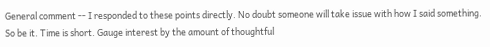General comment -- I responded to these points directly. No doubt someone will take issue with how I said something. So be it. Time is short. Gauge interest by the amount of thoughtful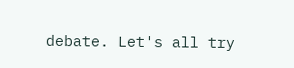debate. Let's all try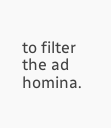to filter the ad homina.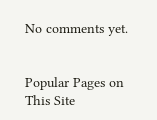No comments yet.


Popular Pages on This Site